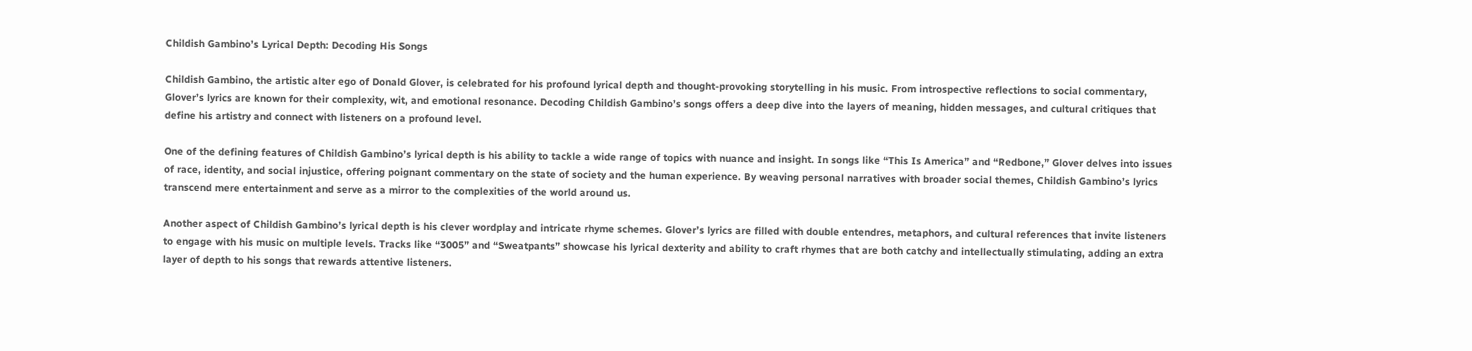Childish Gambino’s Lyrical Depth: Decoding His Songs

Childish Gambino, the artistic alter ego of Donald Glover, is celebrated for his profound lyrical depth and thought-provoking storytelling in his music. From introspective reflections to social commentary, Glover’s lyrics are known for their complexity, wit, and emotional resonance. Decoding Childish Gambino’s songs offers a deep dive into the layers of meaning, hidden messages, and cultural critiques that define his artistry and connect with listeners on a profound level.

One of the defining features of Childish Gambino’s lyrical depth is his ability to tackle a wide range of topics with nuance and insight. In songs like “This Is America” and “Redbone,” Glover delves into issues of race, identity, and social injustice, offering poignant commentary on the state of society and the human experience. By weaving personal narratives with broader social themes, Childish Gambino’s lyrics transcend mere entertainment and serve as a mirror to the complexities of the world around us.

Another aspect of Childish Gambino’s lyrical depth is his clever wordplay and intricate rhyme schemes. Glover’s lyrics are filled with double entendres, metaphors, and cultural references that invite listeners to engage with his music on multiple levels. Tracks like “3005” and “Sweatpants” showcase his lyrical dexterity and ability to craft rhymes that are both catchy and intellectually stimulating, adding an extra layer of depth to his songs that rewards attentive listeners.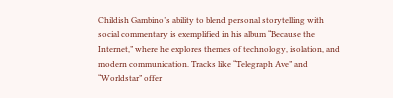Childish Gambino’s ability to blend personal storytelling with social commentary is exemplified in his album “Because the Internet,” where he explores themes of technology, isolation, and modern communication. Tracks like “Telegraph Ave” and “Worldstar” offer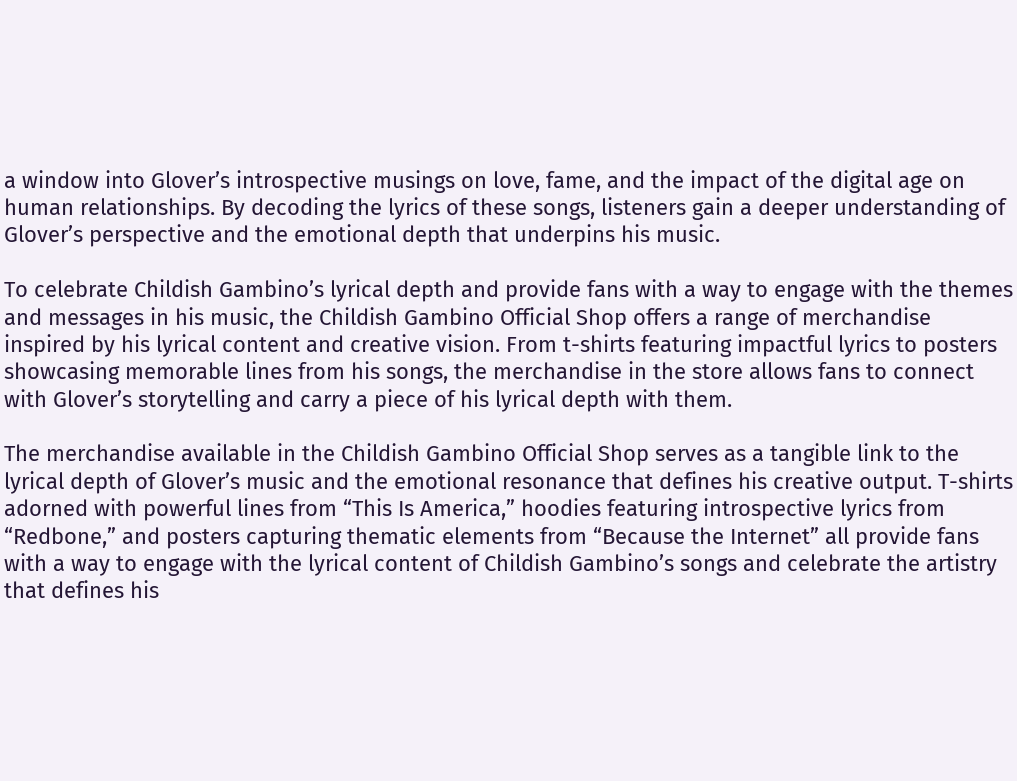a window into Glover’s introspective musings on love, fame, and the impact of the digital age on human relationships. By decoding the lyrics of these songs, listeners gain a deeper understanding of Glover’s perspective and the emotional depth that underpins his music.

To celebrate Childish Gambino’s lyrical depth and provide fans with a way to engage with the themes and messages in his music, the Childish Gambino Official Shop offers a range of merchandise inspired by his lyrical content and creative vision. From t-shirts featuring impactful lyrics to posters showcasing memorable lines from his songs, the merchandise in the store allows fans to connect with Glover’s storytelling and carry a piece of his lyrical depth with them.

The merchandise available in the Childish Gambino Official Shop serves as a tangible link to the lyrical depth of Glover’s music and the emotional resonance that defines his creative output. T-shirts adorned with powerful lines from “This Is America,” hoodies featuring introspective lyrics from “Redbone,” and posters capturing thematic elements from “Because the Internet” all provide fans with a way to engage with the lyrical content of Childish Gambino’s songs and celebrate the artistry that defines his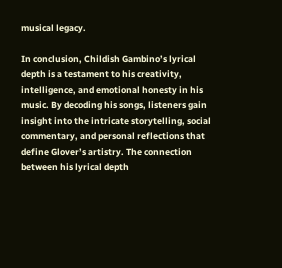musical legacy.

In conclusion, Childish Gambino’s lyrical depth is a testament to his creativity, intelligence, and emotional honesty in his music. By decoding his songs, listeners gain insight into the intricate storytelling, social commentary, and personal reflections that define Glover’s artistry. The connection between his lyrical depth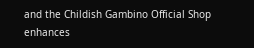and the Childish Gambino Official Shop enhances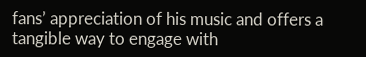fans’ appreciation of his music and offers a tangible way to engage with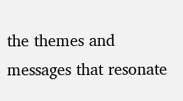the themes and messages that resonate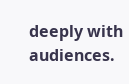deeply with audiences.